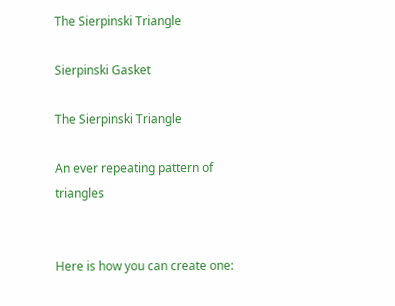The Sierpinski Triangle

Sierpinski Gasket

The Sierpinski Triangle

An ever repeating pattern of triangles


Here is how you can create one: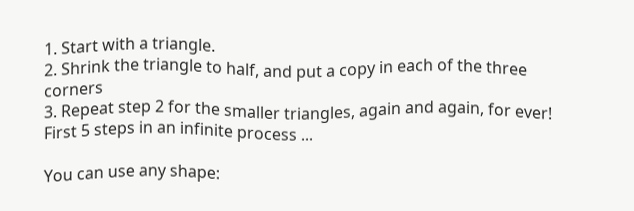1. Start with a triangle.
2. Shrink the triangle to half, and put a copy in each of the three corners
3. Repeat step 2 for the smaller triangles, again and again, for ever!
First 5 steps in an infinite process ...

You can use any shape: